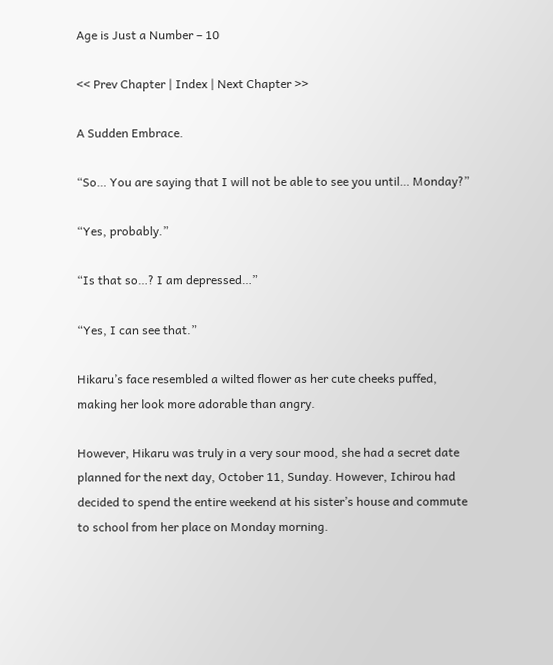Age is Just a Number – 10

<< Prev Chapter | Index | Next Chapter >>

A Sudden Embrace.

“So… You are saying that I will not be able to see you until… Monday?”

“Yes, probably.”

“Is that so…? I am depressed…”

“Yes, I can see that.”

Hikaru’s face resembled a wilted flower as her cute cheeks puffed, making her look more adorable than angry.

However, Hikaru was truly in a very sour mood, she had a secret date planned for the next day, October 11, Sunday. However, Ichirou had decided to spend the entire weekend at his sister’s house and commute to school from her place on Monday morning.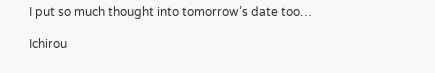I put so much thought into tomorrow’s date too…

Ichirou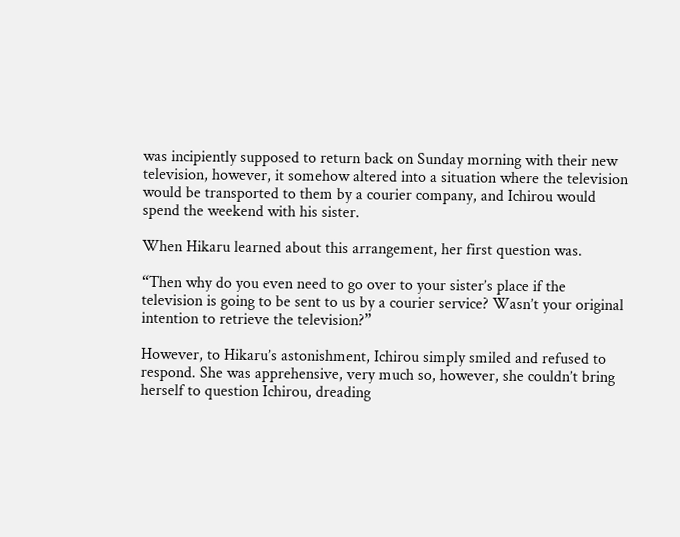was incipiently supposed to return back on Sunday morning with their new television, however, it somehow altered into a situation where the television would be transported to them by a courier company, and Ichirou would spend the weekend with his sister.

When Hikaru learned about this arrangement, her first question was.

“Then why do you even need to go over to your sister’s place if the television is going to be sent to us by a courier service? Wasn’t your original intention to retrieve the television?”

However, to Hikaru’s astonishment, Ichirou simply smiled and refused to respond. She was apprehensive, very much so, however, she couldn’t bring herself to question Ichirou, dreading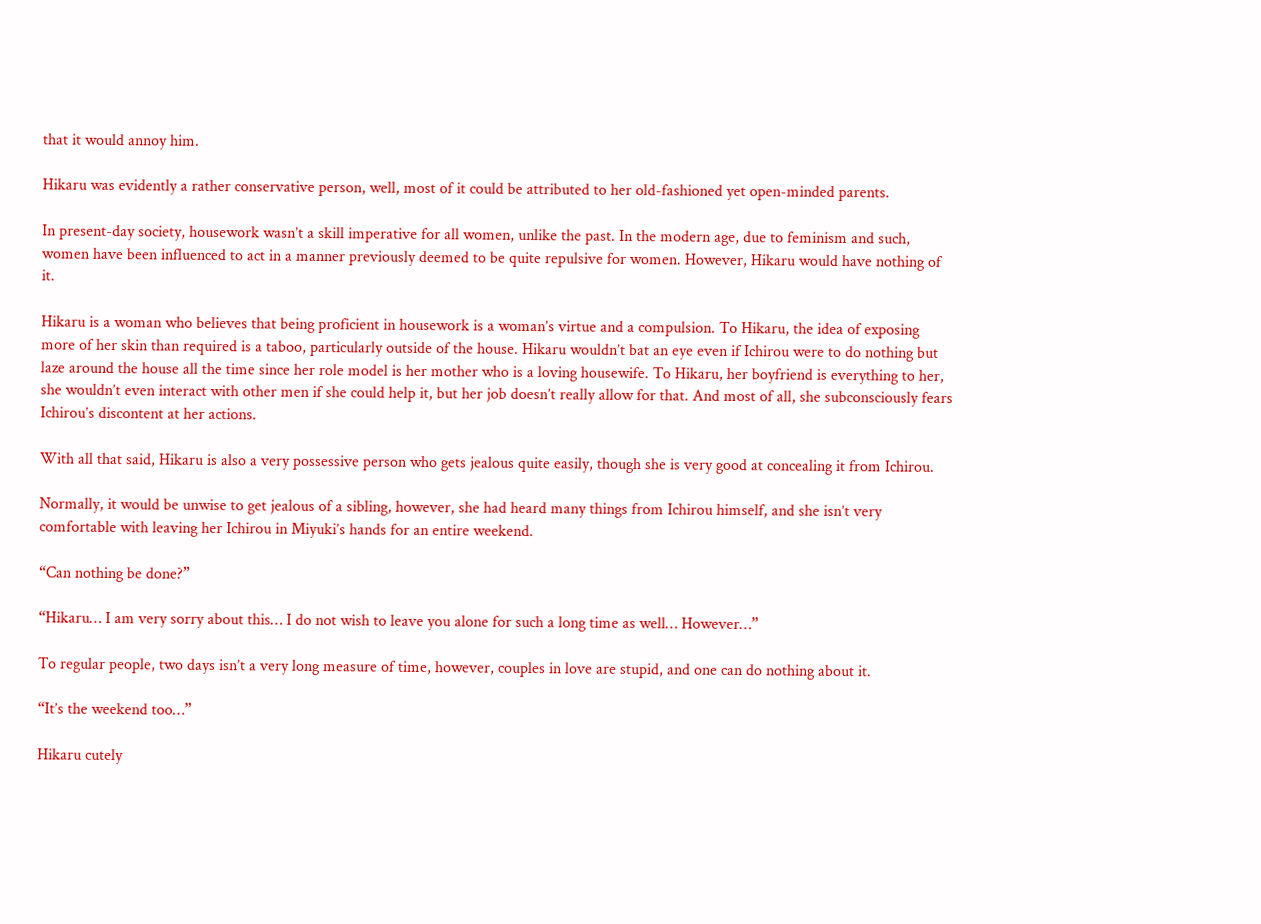that it would annoy him.

Hikaru was evidently a rather conservative person, well, most of it could be attributed to her old-fashioned yet open-minded parents.

In present-day society, housework wasn’t a skill imperative for all women, unlike the past. In the modern age, due to feminism and such, women have been influenced to act in a manner previously deemed to be quite repulsive for women. However, Hikaru would have nothing of it.

Hikaru is a woman who believes that being proficient in housework is a woman’s virtue and a compulsion. To Hikaru, the idea of exposing more of her skin than required is a taboo, particularly outside of the house. Hikaru wouldn’t bat an eye even if Ichirou were to do nothing but laze around the house all the time since her role model is her mother who is a loving housewife. To Hikaru, her boyfriend is everything to her, she wouldn’t even interact with other men if she could help it, but her job doesn’t really allow for that. And most of all, she subconsciously fears Ichirou’s discontent at her actions.

With all that said, Hikaru is also a very possessive person who gets jealous quite easily, though she is very good at concealing it from Ichirou.

Normally, it would be unwise to get jealous of a sibling, however, she had heard many things from Ichirou himself, and she isn’t very comfortable with leaving her Ichirou in Miyuki’s hands for an entire weekend.

“Can nothing be done?”

“Hikaru… I am very sorry about this… I do not wish to leave you alone for such a long time as well… However…”

To regular people, two days isn’t a very long measure of time, however, couples in love are stupid, and one can do nothing about it.

“It’s the weekend too…”

Hikaru cutely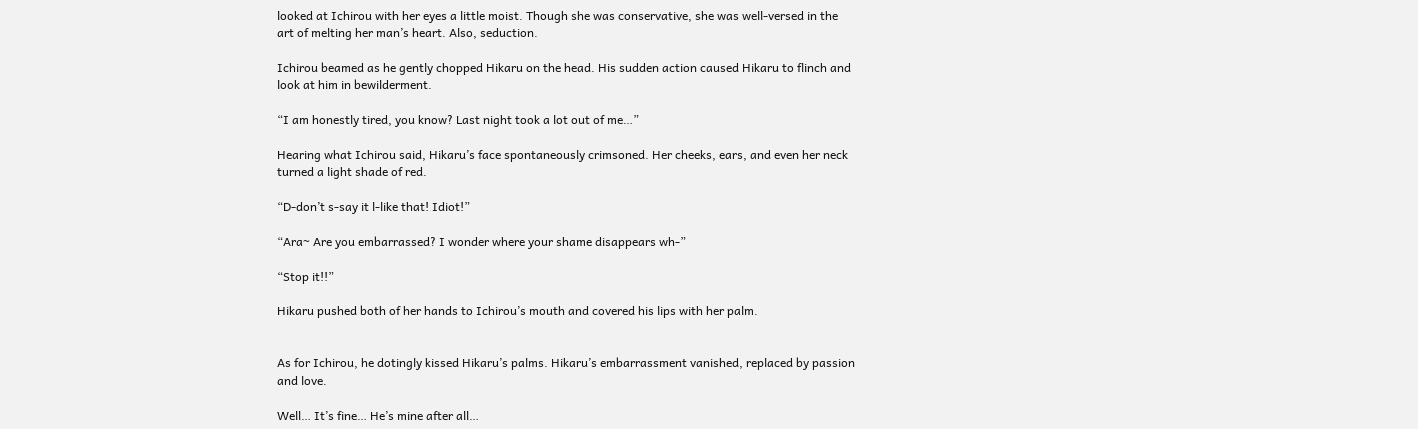looked at Ichirou with her eyes a little moist. Though she was conservative, she was well-versed in the art of melting her man’s heart. Also, seduction.

Ichirou beamed as he gently chopped Hikaru on the head. His sudden action caused Hikaru to flinch and look at him in bewilderment.

“I am honestly tired, you know? Last night took a lot out of me…”

Hearing what Ichirou said, Hikaru’s face spontaneously crimsoned. Her cheeks, ears, and even her neck turned a light shade of red.

“D-don’t s-say it l-like that! Idiot!”

“Ara~ Are you embarrassed? I wonder where your shame disappears wh-”

“Stop it!!”

Hikaru pushed both of her hands to Ichirou’s mouth and covered his lips with her palm.


As for Ichirou, he dotingly kissed Hikaru’s palms. Hikaru’s embarrassment vanished, replaced by passion and love.

Well… It’s fine… He’s mine after all…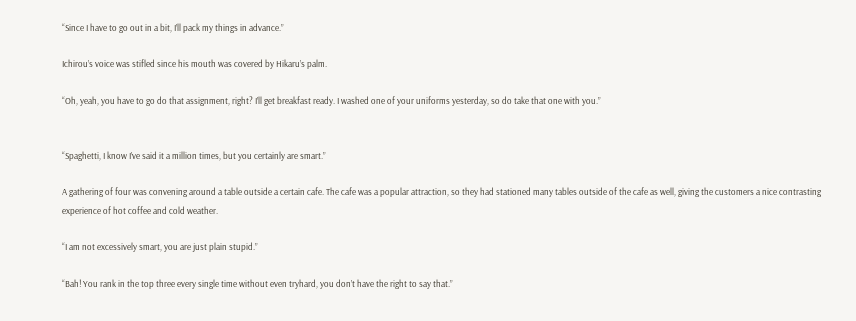“Since I have to go out in a bit, I’ll pack my things in advance.”

Ichirou’s voice was stifled since his mouth was covered by Hikaru’s palm.

“Oh, yeah, you have to go do that assignment, right? I’ll get breakfast ready. I washed one of your uniforms yesterday, so do take that one with you.”


“Spaghetti, I know I’ve said it a million times, but you certainly are smart.”

A gathering of four was convening around a table outside a certain cafe. The cafe was a popular attraction, so they had stationed many tables outside of the cafe as well, giving the customers a nice contrasting experience of hot coffee and cold weather.

“I am not excessively smart, you are just plain stupid.”

“Bah! You rank in the top three every single time without even tryhard, you don’t have the right to say that.”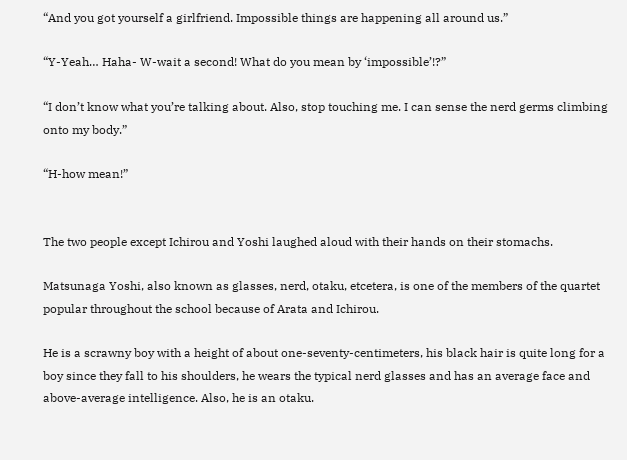“And you got yourself a girlfriend. Impossible things are happening all around us.”

“Y-Yeah… Haha- W-wait a second! What do you mean by ‘impossible’!?”

“I don’t know what you’re talking about. Also, stop touching me. I can sense the nerd germs climbing onto my body.”

“H-how mean!”


The two people except Ichirou and Yoshi laughed aloud with their hands on their stomachs.

Matsunaga Yoshi, also known as glasses, nerd, otaku, etcetera, is one of the members of the quartet popular throughout the school because of Arata and Ichirou.

He is a scrawny boy with a height of about one-seventy-centimeters, his black hair is quite long for a boy since they fall to his shoulders, he wears the typical nerd glasses and has an average face and above-average intelligence. Also, he is an otaku.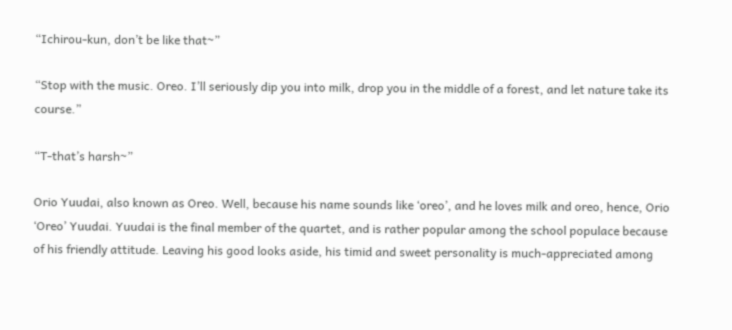“Ichirou-kun, don’t be like that~”

“Stop with the music. Oreo. I’ll seriously dip you into milk, drop you in the middle of a forest, and let nature take its course.”

“T-that’s harsh~”

Orio Yuudai, also known as Oreo. Well, because his name sounds like ‘oreo’, and he loves milk and oreo, hence, Orio ‘Oreo’ Yuudai. Yuudai is the final member of the quartet, and is rather popular among the school populace because of his friendly attitude. Leaving his good looks aside, his timid and sweet personality is much-appreciated among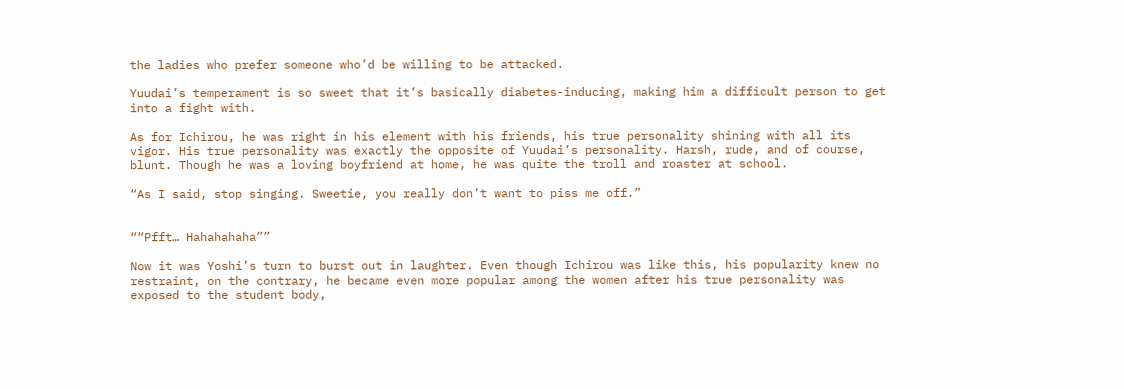the ladies who prefer someone who’d be willing to be attacked.

Yuudai’s temperament is so sweet that it’s basically diabetes-inducing, making him a difficult person to get into a fight with.

As for Ichirou, he was right in his element with his friends, his true personality shining with all its vigor. His true personality was exactly the opposite of Yuudai’s personality. Harsh, rude, and of course, blunt. Though he was a loving boyfriend at home, he was quite the troll and roaster at school.

“As I said, stop singing. Sweetie, you really don’t want to piss me off.”


““Pfft… Hahahahaha””

Now it was Yoshi’s turn to burst out in laughter. Even though Ichirou was like this, his popularity knew no restraint, on the contrary, he became even more popular among the women after his true personality was exposed to the student body,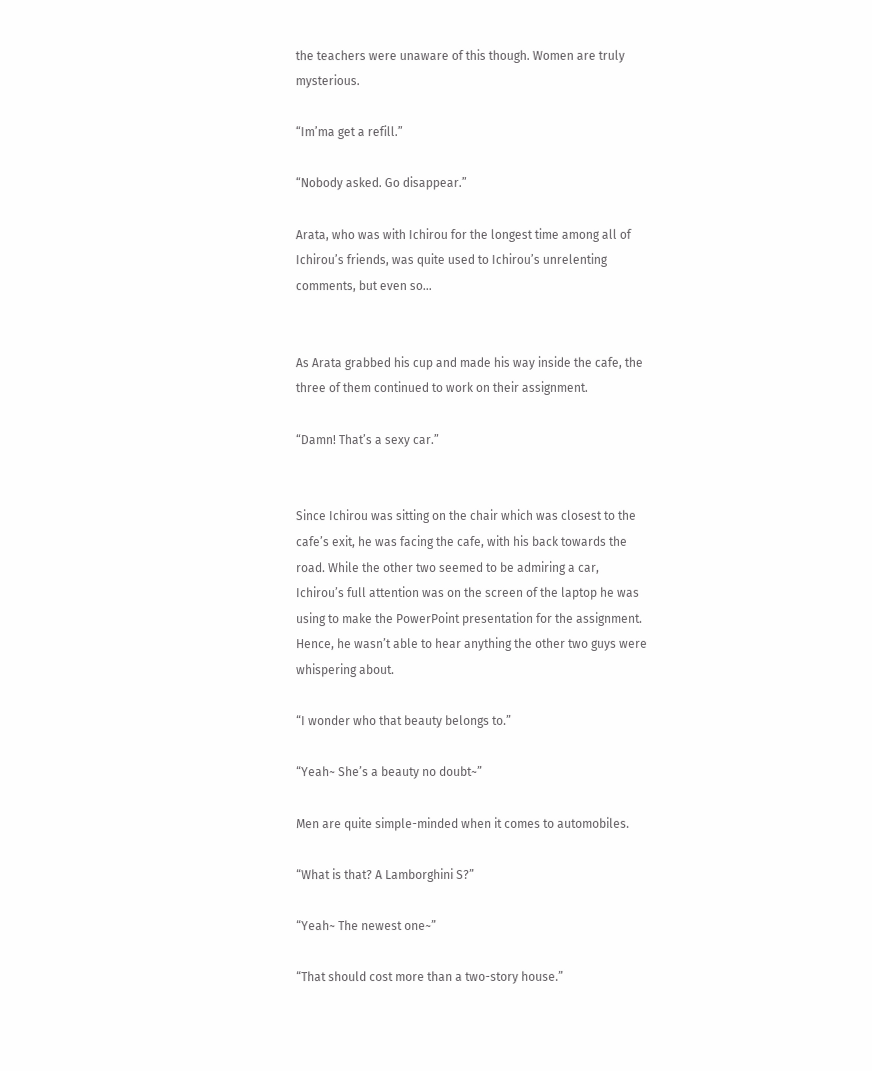the teachers were unaware of this though. Women are truly mysterious.

“Im’ma get a refill.”

“Nobody asked. Go disappear.”

Arata, who was with Ichirou for the longest time among all of Ichirou’s friends, was quite used to Ichirou’s unrelenting comments, but even so…


As Arata grabbed his cup and made his way inside the cafe, the three of them continued to work on their assignment.

“Damn! That’s a sexy car.”


Since Ichirou was sitting on the chair which was closest to the cafe’s exit, he was facing the cafe, with his back towards the road. While the other two seemed to be admiring a car, Ichirou’s full attention was on the screen of the laptop he was using to make the PowerPoint presentation for the assignment. Hence, he wasn’t able to hear anything the other two guys were whispering about.

“I wonder who that beauty belongs to.”

“Yeah~ She’s a beauty no doubt~”

Men are quite simple-minded when it comes to automobiles.

“What is that? A Lamborghini S?”

“Yeah~ The newest one~”

“That should cost more than a two-story house.”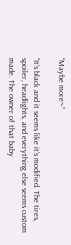“Maybe more~”

“It’s black and it seems like it’s modified. The tires, spoiler, headlights, and everything else seems custom made. The owner of that baby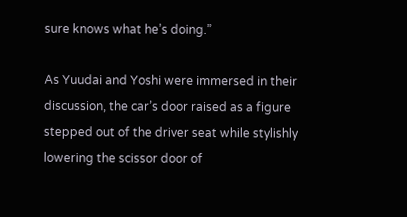sure knows what he’s doing.”

As Yuudai and Yoshi were immersed in their discussion, the car’s door raised as a figure stepped out of the driver seat while stylishly lowering the scissor door of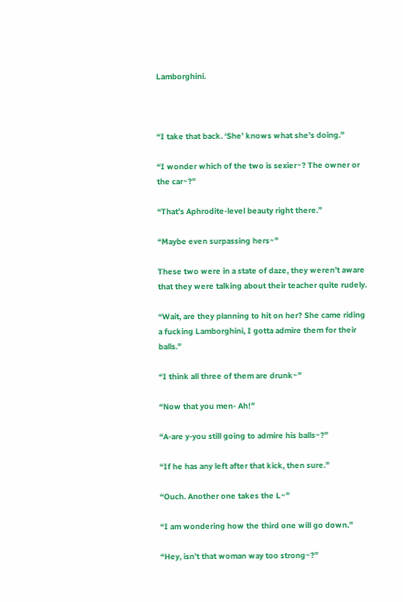Lamborghini.



“I take that back. ‘She’ knows what she’s doing.”

“I wonder which of the two is sexier~? The owner or the car~?”

“That’s Aphrodite-level beauty right there.”

“Maybe even surpassing hers~”

These two were in a state of daze, they weren’t aware that they were talking about their teacher quite rudely.

“Wait, are they planning to hit on her? She came riding a fucking Lamborghini, I gotta admire them for their balls.”

“I think all three of them are drunk~”

“Now that you men- Ah!”

“A-are y-you still going to admire his balls~?”

“If he has any left after that kick, then sure.”

“Ouch. Another one takes the L~”

“I am wondering how the third one will go down.”

“Hey, isn’t that woman way too strong~?”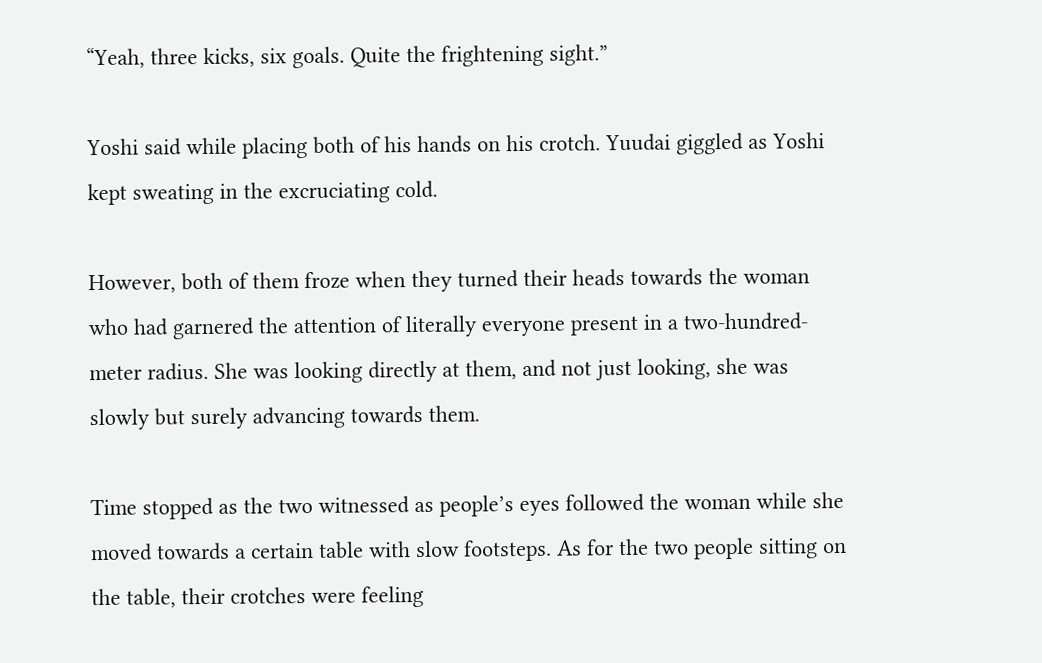“Yeah, three kicks, six goals. Quite the frightening sight.”

Yoshi said while placing both of his hands on his crotch. Yuudai giggled as Yoshi kept sweating in the excruciating cold.

However, both of them froze when they turned their heads towards the woman who had garnered the attention of literally everyone present in a two-hundred-meter radius. She was looking directly at them, and not just looking, she was slowly but surely advancing towards them.

Time stopped as the two witnessed as people’s eyes followed the woman while she moved towards a certain table with slow footsteps. As for the two people sitting on the table, their crotches were feeling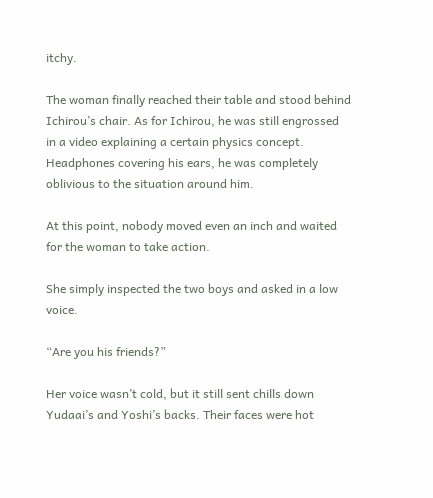itchy.

The woman finally reached their table and stood behind Ichirou’s chair. As for Ichirou, he was still engrossed in a video explaining a certain physics concept. Headphones covering his ears, he was completely oblivious to the situation around him.

At this point, nobody moved even an inch and waited for the woman to take action.

She simply inspected the two boys and asked in a low voice.

“Are you his friends?”

Her voice wasn’t cold, but it still sent chills down Yudaai’s and Yoshi’s backs. Their faces were hot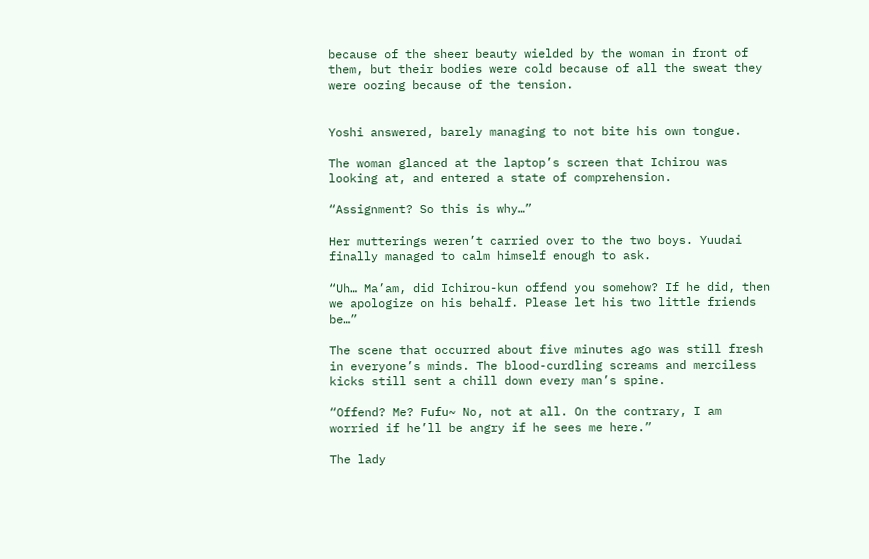because of the sheer beauty wielded by the woman in front of them, but their bodies were cold because of all the sweat they were oozing because of the tension.


Yoshi answered, barely managing to not bite his own tongue.

The woman glanced at the laptop’s screen that Ichirou was looking at, and entered a state of comprehension.

“Assignment? So this is why…”

Her mutterings weren’t carried over to the two boys. Yuudai finally managed to calm himself enough to ask.

“Uh… Ma’am, did Ichirou-kun offend you somehow? If he did, then we apologize on his behalf. Please let his two little friends be…”

The scene that occurred about five minutes ago was still fresh in everyone’s minds. The blood-curdling screams and merciless kicks still sent a chill down every man’s spine.

“Offend? Me? Fufu~ No, not at all. On the contrary, I am worried if he’ll be angry if he sees me here.”

The lady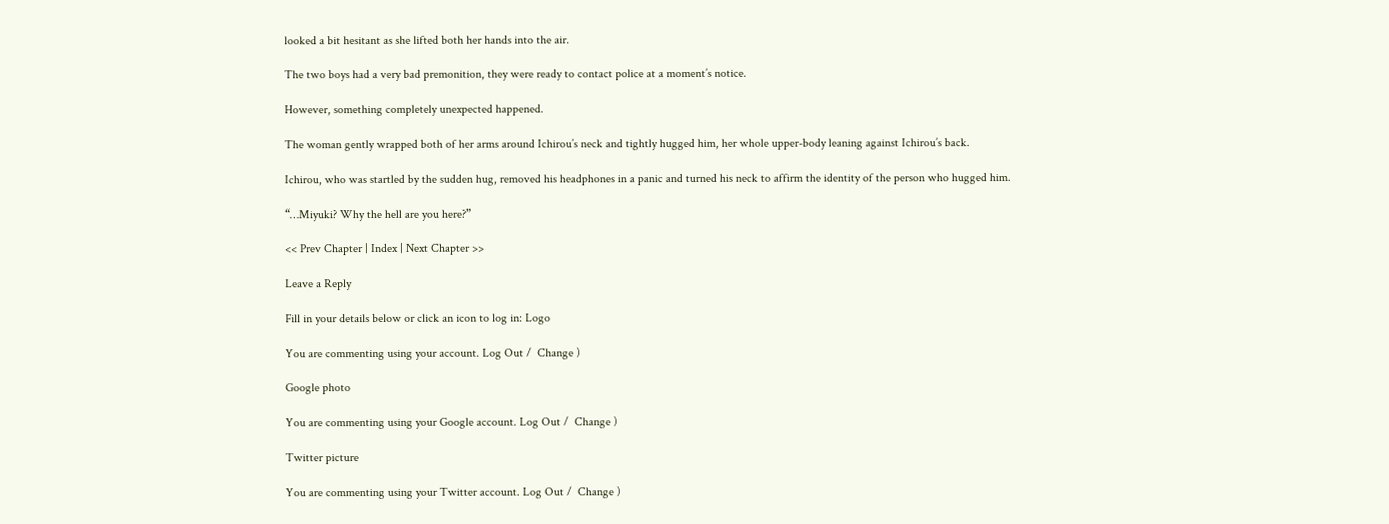looked a bit hesitant as she lifted both her hands into the air.

The two boys had a very bad premonition, they were ready to contact police at a moment’s notice.

However, something completely unexpected happened.

The woman gently wrapped both of her arms around Ichirou’s neck and tightly hugged him, her whole upper-body leaning against Ichirou’s back.

Ichirou, who was startled by the sudden hug, removed his headphones in a panic and turned his neck to affirm the identity of the person who hugged him.

“…Miyuki? Why the hell are you here?”

<< Prev Chapter | Index | Next Chapter >>

Leave a Reply

Fill in your details below or click an icon to log in: Logo

You are commenting using your account. Log Out /  Change )

Google photo

You are commenting using your Google account. Log Out /  Change )

Twitter picture

You are commenting using your Twitter account. Log Out /  Change )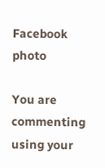Facebook photo

You are commenting using your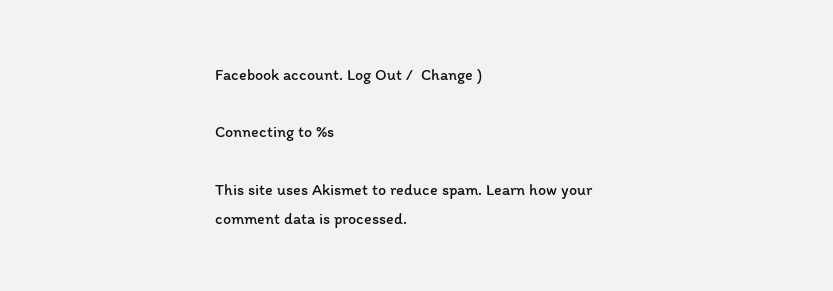Facebook account. Log Out /  Change )

Connecting to %s

This site uses Akismet to reduce spam. Learn how your comment data is processed.